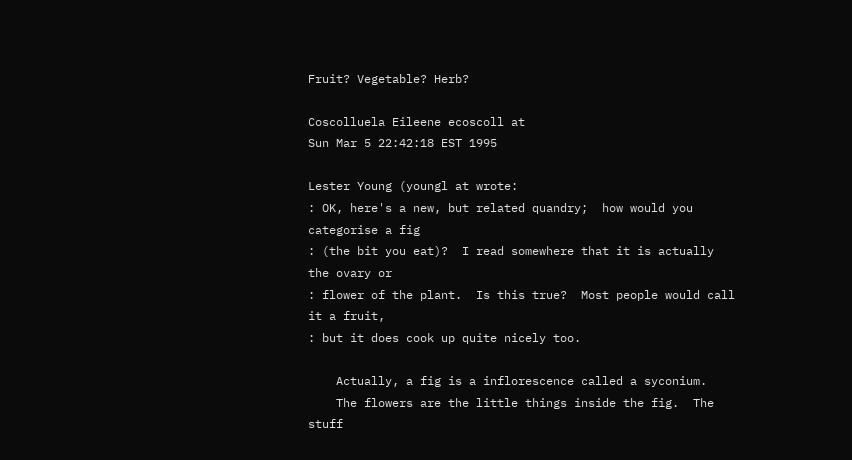Fruit? Vegetable? Herb?

Coscolluela Eileene ecoscoll at
Sun Mar 5 22:42:18 EST 1995

Lester Young (youngl at wrote:
: OK, here's a new, but related quandry;  how would you categorise a fig
: (the bit you eat)?  I read somewhere that it is actually the ovary or
: flower of the plant.  Is this true?  Most people would call it a fruit,
: but it does cook up quite nicely too.

    Actually, a fig is a inflorescence called a syconium.
    The flowers are the little things inside the fig.  The stuff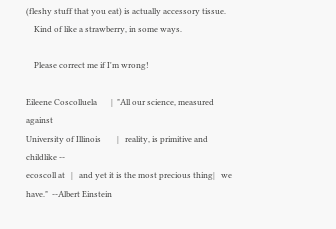(fleshy stuff that you eat) is actually accessory tissue.
    Kind of like a strawberry, in some ways.

    Please correct me if I'm wrong!

Eileene Coscolluela       |  "All our science, measured against
University of Illinois        |   reality, is primitive and childlike --
ecoscoll at   |   and yet it is the most precious thing|   we have."  --Albert Einstein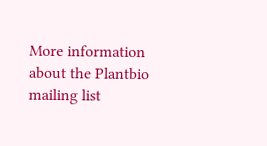More information about the Plantbio mailing list